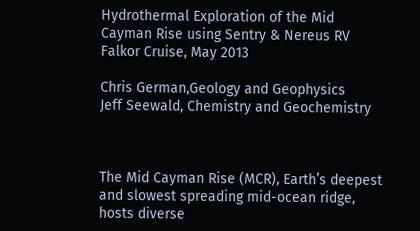Hydrothermal Exploration of the Mid Cayman Rise using Sentry & Nereus RV Falkor Cruise, May 2013

Chris German,Geology and Geophysics
Jeff Seewald, Chemistry and Geochemistry



The Mid Cayman Rise (MCR), Earth’s deepest and slowest spreading mid-ocean ridge, hosts diverse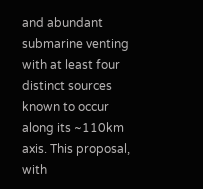and abundant submarine venting with at least four distinct sources known to occur along its ~110km axis. This proposal, with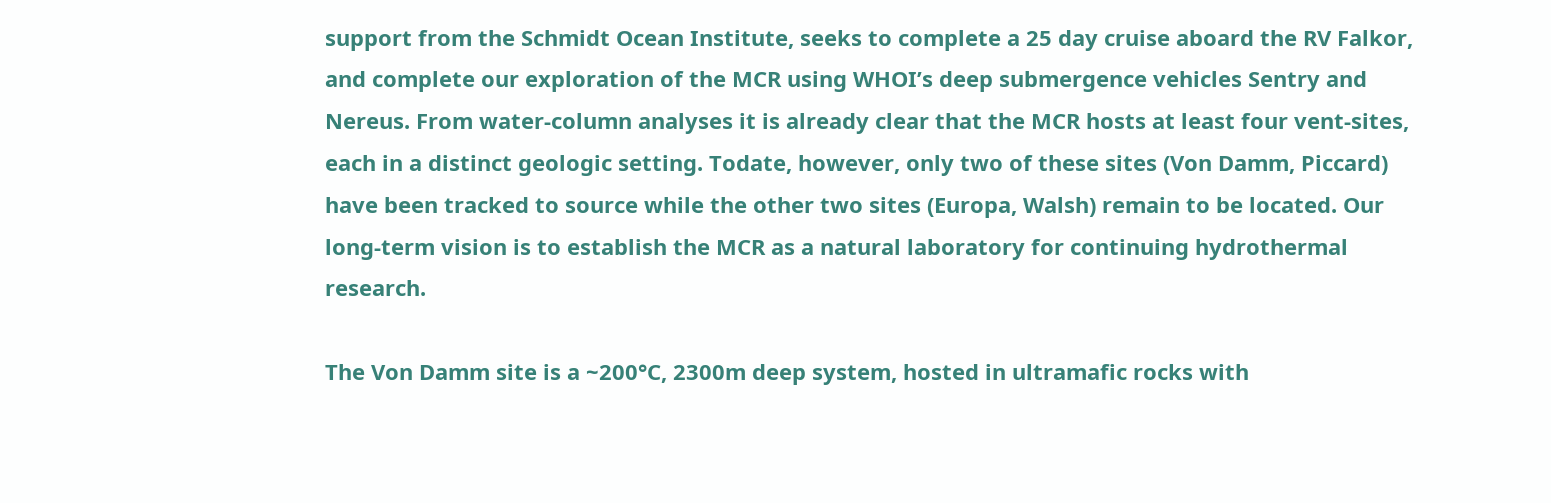support from the Schmidt Ocean Institute, seeks to complete a 25 day cruise aboard the RV Falkor, and complete our exploration of the MCR using WHOI’s deep submergence vehicles Sentry and Nereus. From water-column analyses it is already clear that the MCR hosts at least four vent-sites, each in a distinct geologic setting. Todate, however, only two of these sites (Von Damm, Piccard) have been tracked to source while the other two sites (Europa, Walsh) remain to be located. Our long-term vision is to establish the MCR as a natural laboratory for continuing hydrothermal research.

The Von Damm site is a ~200°C, 2300m deep system, hosted in ultramafic rocks with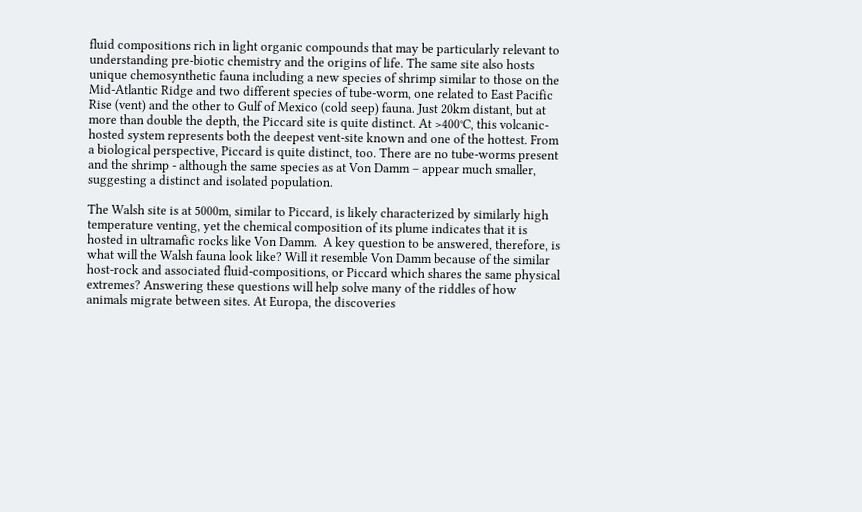fluid compositions rich in light organic compounds that may be particularly relevant to understanding pre-biotic chemistry and the origins of life. The same site also hosts unique chemosynthetic fauna including a new species of shrimp similar to those on the Mid-Atlantic Ridge and two different species of tube-worm, one related to East Pacific Rise (vent) and the other to Gulf of Mexico (cold seep) fauna. Just 20km distant, but at more than double the depth, the Piccard site is quite distinct. At >400°C, this volcanic-hosted system represents both the deepest vent-site known and one of the hottest. From a biological perspective, Piccard is quite distinct, too. There are no tube-worms present and the shrimp - although the same species as at Von Damm – appear much smaller, suggesting a distinct and isolated population.

The Walsh site is at 5000m, similar to Piccard, is likely characterized by similarly high temperature venting, yet the chemical composition of its plume indicates that it is hosted in ultramafic rocks like Von Damm.  A key question to be answered, therefore, is what will the Walsh fauna look like? Will it resemble Von Damm because of the similar host-rock and associated fluid-compositions, or Piccard which shares the same physical extremes? Answering these questions will help solve many of the riddles of how animals migrate between sites. At Europa, the discoveries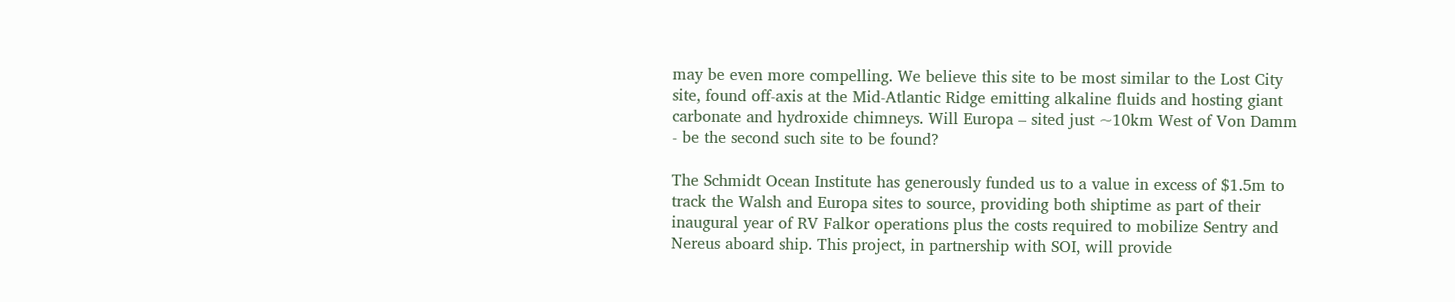may be even more compelling. We believe this site to be most similar to the Lost City site, found off-axis at the Mid-Atlantic Ridge emitting alkaline fluids and hosting giant carbonate and hydroxide chimneys. Will Europa – sited just ~10km West of Von Damm - be the second such site to be found?

The Schmidt Ocean Institute has generously funded us to a value in excess of $1.5m to track the Walsh and Europa sites to source, providing both shiptime as part of their inaugural year of RV Falkor operations plus the costs required to mobilize Sentry and Nereus aboard ship. This project, in partnership with SOI, will provide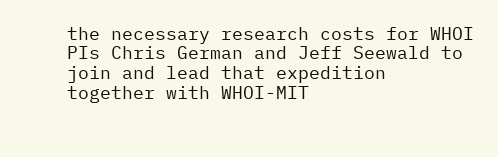the necessary research costs for WHOI PIs Chris German and Jeff Seewald to join and lead that expedition together with WHOI-MIT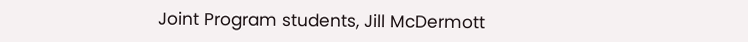Joint Program students, Jill McDermott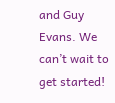and Guy Evans. We can’t wait to get started!